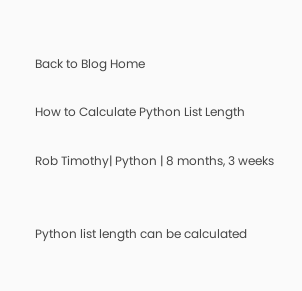Back to Blog Home

How to Calculate Python List Length

Rob Timothy| Python | 8 months, 3 weeks


Python list length can be calculated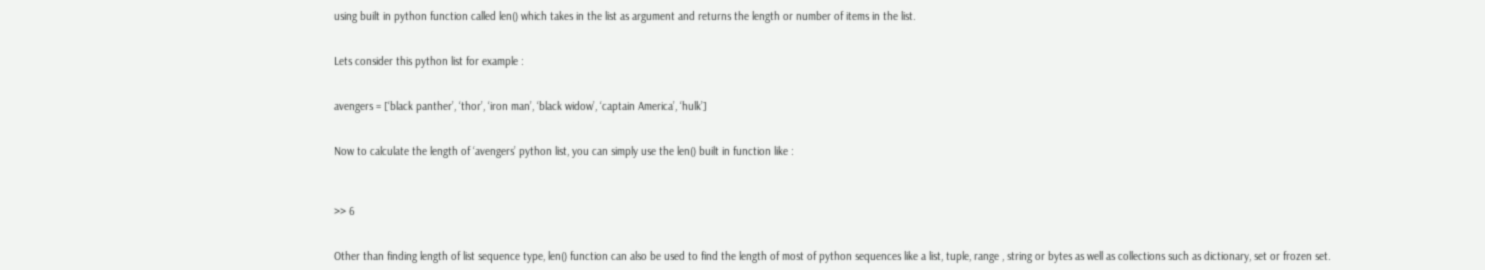using built in python function called len() which takes in the list as argument and returns the length or number of items in the list.


Lets consider this python list for example :


avengers = [‘black panther’, ‘thor’, ‘iron man’, ‘black widow’, ‘captain America’, ‘hulk’]


Now to calculate the length of ‘avengers’ python list, you can simply use the len() built in function like :



>> 6


Other than finding length of list sequence type, len() function can also be used to find the length of most of python sequences like a list, tuple, range , string or bytes as well as collections such as dictionary, set or frozen set.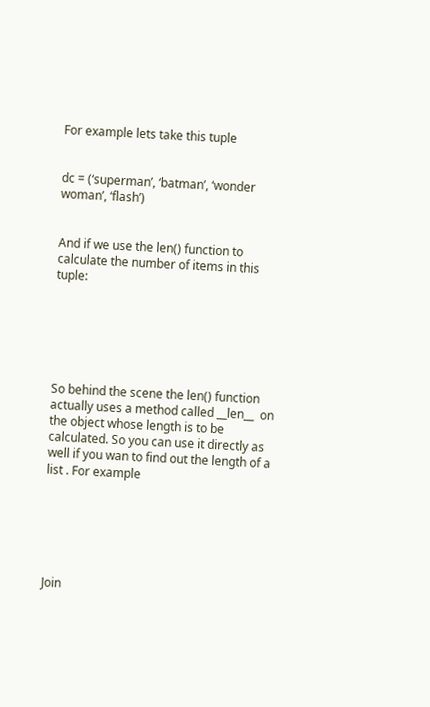For example lets take this tuple


dc = (‘superman’, ‘batman’, ‘wonder woman’, ‘flash’)


And if we use the len() function to calculate the number of items in this tuple:






So behind the scene the len() function actually uses a method called __len__  on the object whose length is to be calculated. So you can use it directly as well if you wan to find out the length of a list . For example






Join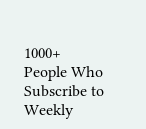1000+ People Who Subscribe to Weekly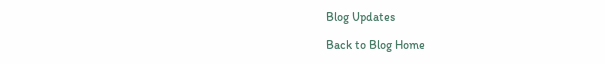Blog Updates

Back to Blog Home